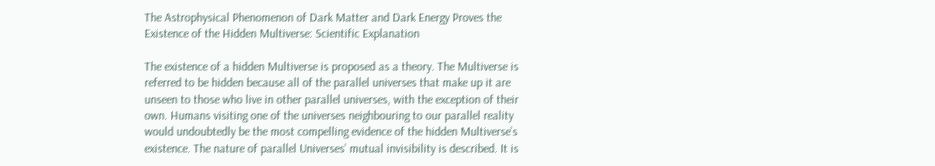The Astrophysical Phenomenon of Dark Matter and Dark Energy Proves the Existence of the Hidden Multiverse: Scientific Explanation

The existence of a hidden Multiverse is proposed as a theory. The Multiverse is referred to be hidden because all of the parallel universes that make up it are unseen to those who live in other parallel universes, with the exception of their own. Humans visiting one of the universes neighbouring to our parallel reality would undoubtedly be the most compelling evidence of the hidden Multiverse’s existence. The nature of parallel Universes’ mutual invisibility is described. It is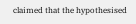claimed that the hypothesised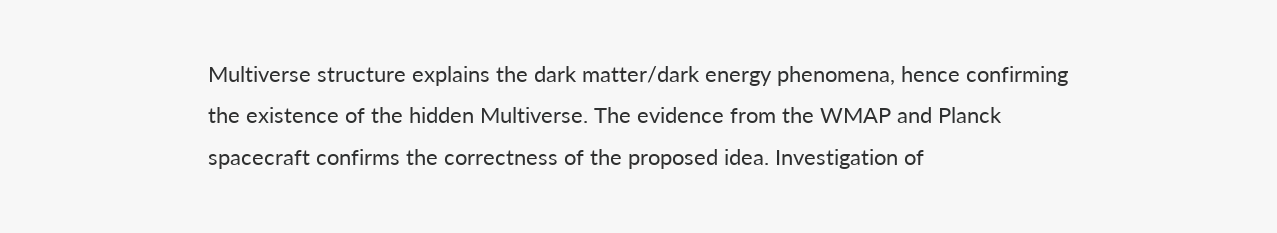Multiverse structure explains the dark matter/dark energy phenomena, hence confirming the existence of the hidden Multiverse. The evidence from the WMAP and Planck spacecraft confirms the correctness of the proposed idea. Investigation of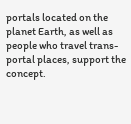portals located on the planet Earth, as well as people who travel trans-portal places, support the concept.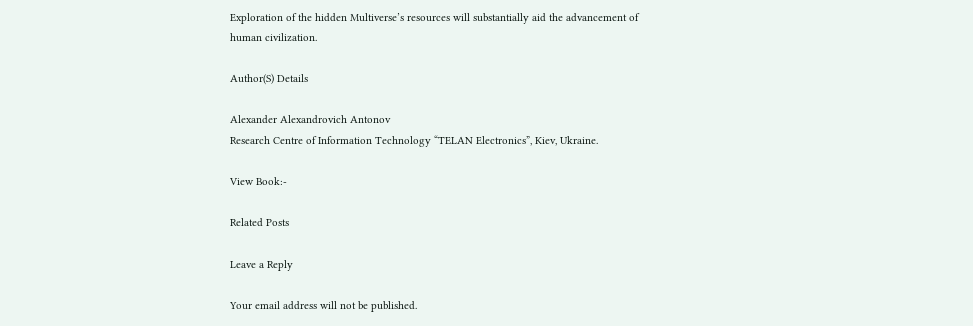Exploration of the hidden Multiverse’s resources will substantially aid the advancement of human civilization.

Author(S) Details

Alexander Alexandrovich Antonov
Research Centre of Information Technology “TELAN Electronics”, Kiev, Ukraine.

View Book:-

Related Posts

Leave a Reply

Your email address will not be published.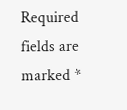Required fields are marked *